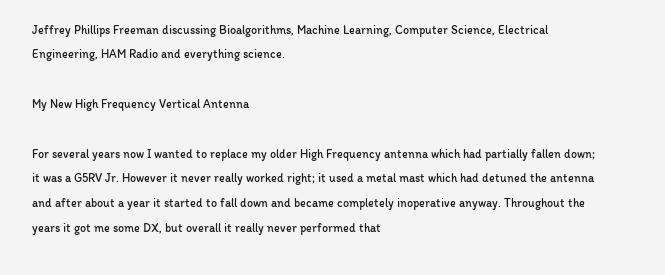Jeffrey Phillips Freeman discussing Bioalgorithms, Machine Learning, Computer Science, Electrical Engineering, HAM Radio and everything science.

My New High Frequency Vertical Antenna

For several years now I wanted to replace my older High Frequency antenna which had partially fallen down; it was a G5RV Jr. However it never really worked right; it used a metal mast which had detuned the antenna and after about a year it started to fall down and became completely inoperative anyway. Throughout the years it got me some DX, but overall it really never performed that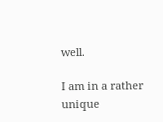well.

I am in a rather unique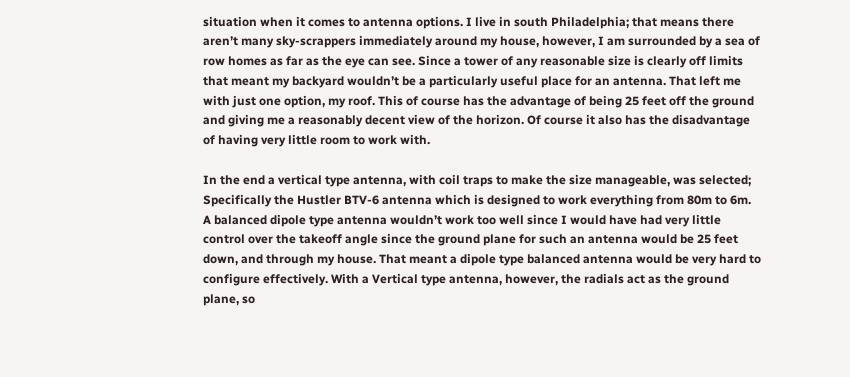situation when it comes to antenna options. I live in south Philadelphia; that means there aren’t many sky-scrappers immediately around my house, however, I am surrounded by a sea of row homes as far as the eye can see. Since a tower of any reasonable size is clearly off limits that meant my backyard wouldn’t be a particularly useful place for an antenna. That left me with just one option, my roof. This of course has the advantage of being 25 feet off the ground and giving me a reasonably decent view of the horizon. Of course it also has the disadvantage of having very little room to work with.

In the end a vertical type antenna, with coil traps to make the size manageable, was selected; Specifically the Hustler BTV-6 antenna which is designed to work everything from 80m to 6m. A balanced dipole type antenna wouldn’t work too well since I would have had very little control over the takeoff angle since the ground plane for such an antenna would be 25 feet down, and through my house. That meant a dipole type balanced antenna would be very hard to configure effectively. With a Vertical type antenna, however, the radials act as the ground plane, so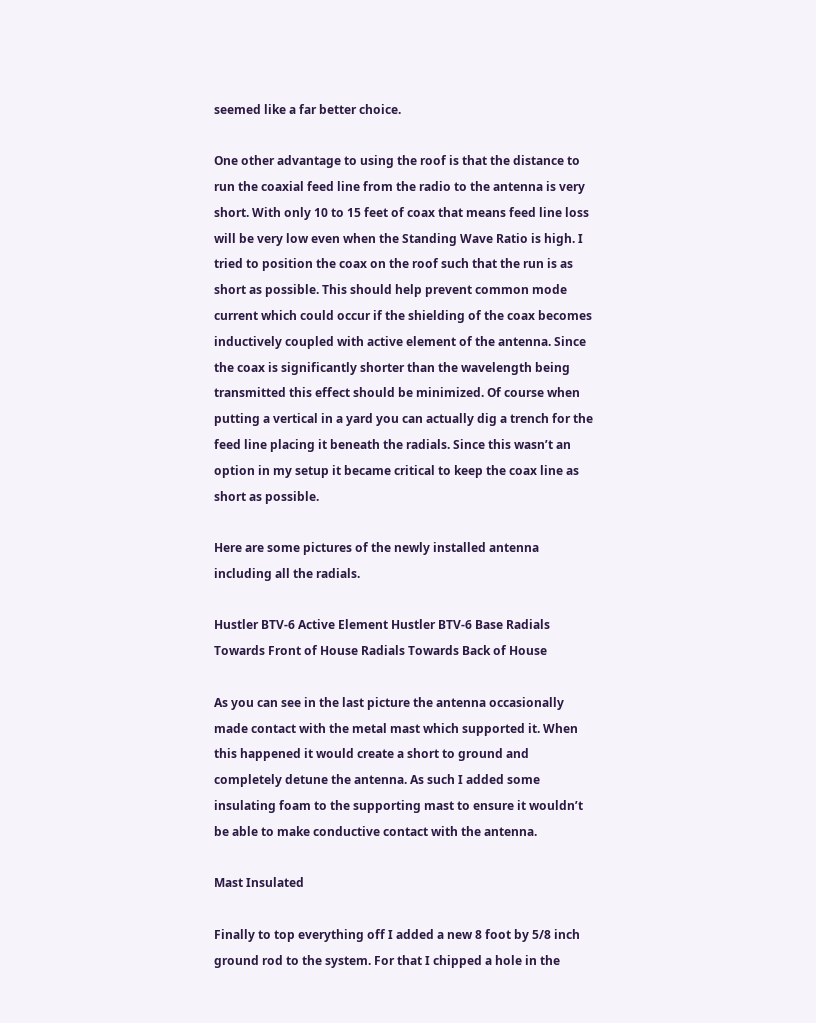seemed like a far better choice.

One other advantage to using the roof is that the distance to run the coaxial feed line from the radio to the antenna is very short. With only 10 to 15 feet of coax that means feed line loss will be very low even when the Standing Wave Ratio is high. I tried to position the coax on the roof such that the run is as short as possible. This should help prevent common mode current which could occur if the shielding of the coax becomes inductively coupled with active element of the antenna. Since the coax is significantly shorter than the wavelength being transmitted this effect should be minimized. Of course when putting a vertical in a yard you can actually dig a trench for the feed line placing it beneath the radials. Since this wasn’t an option in my setup it became critical to keep the coax line as short as possible.

Here are some pictures of the newly installed antenna including all the radials.

Hustler BTV-6 Active Element Hustler BTV-6 Base Radials Towards Front of House Radials Towards Back of House

As you can see in the last picture the antenna occasionally made contact with the metal mast which supported it. When this happened it would create a short to ground and completely detune the antenna. As such I added some insulating foam to the supporting mast to ensure it wouldn’t be able to make conductive contact with the antenna.

Mast Insulated

Finally to top everything off I added a new 8 foot by 5/8 inch ground rod to the system. For that I chipped a hole in the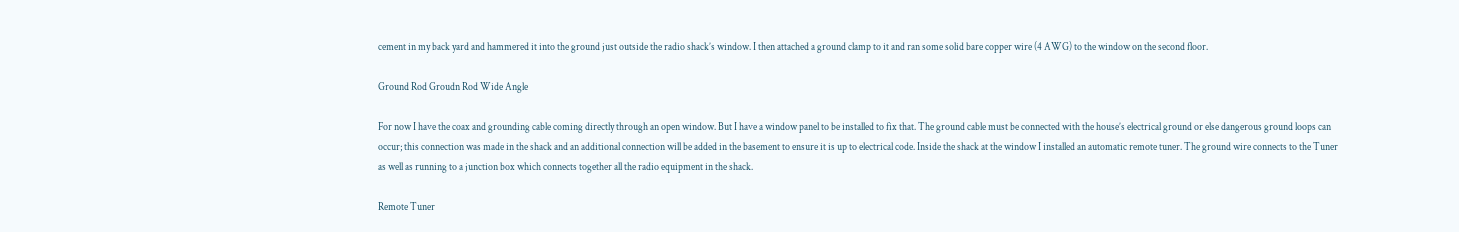cement in my back yard and hammered it into the ground just outside the radio shack’s window. I then attached a ground clamp to it and ran some solid bare copper wire (4 AWG) to the window on the second floor.

Ground Rod Groudn Rod Wide Angle

For now I have the coax and grounding cable coming directly through an open window. But I have a window panel to be installed to fix that. The ground cable must be connected with the house’s electrical ground or else dangerous ground loops can occur; this connection was made in the shack and an additional connection will be added in the basement to ensure it is up to electrical code. Inside the shack at the window I installed an automatic remote tuner. The ground wire connects to the Tuner as well as running to a junction box which connects together all the radio equipment in the shack.

Remote Tuner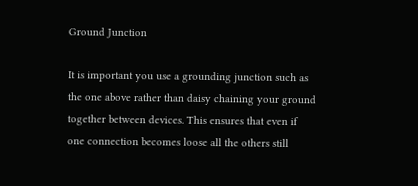Ground Junction

It is important you use a grounding junction such as the one above rather than daisy chaining your ground together between devices. This ensures that even if one connection becomes loose all the others still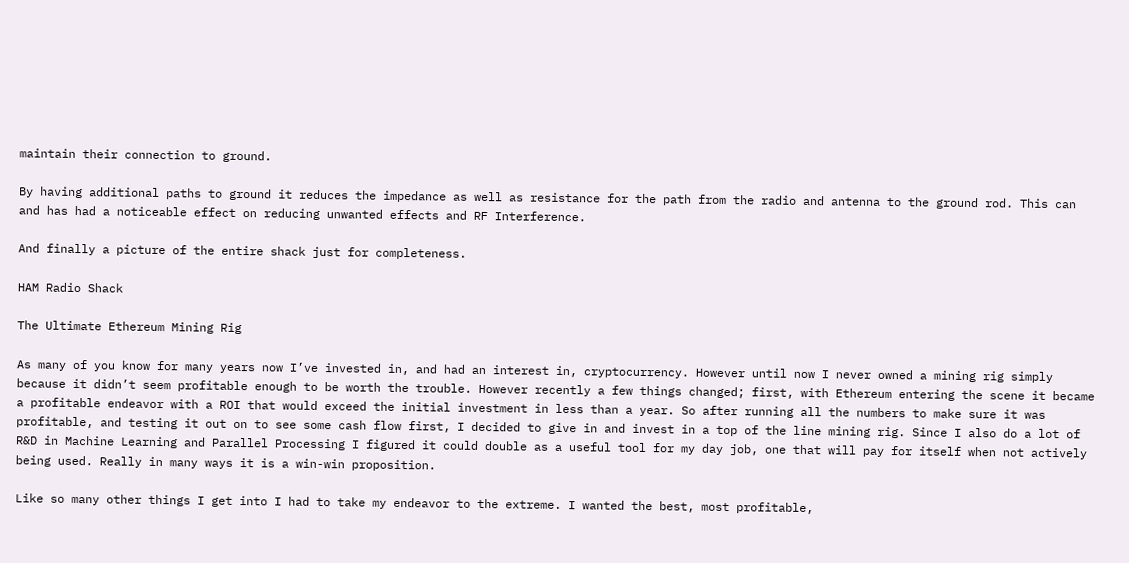maintain their connection to ground.

By having additional paths to ground it reduces the impedance as well as resistance for the path from the radio and antenna to the ground rod. This can and has had a noticeable effect on reducing unwanted effects and RF Interference.

And finally a picture of the entire shack just for completeness.

HAM Radio Shack

The Ultimate Ethereum Mining Rig

As many of you know for many years now I’ve invested in, and had an interest in, cryptocurrency. However until now I never owned a mining rig simply because it didn’t seem profitable enough to be worth the trouble. However recently a few things changed; first, with Ethereum entering the scene it became a profitable endeavor with a ROI that would exceed the initial investment in less than a year. So after running all the numbers to make sure it was profitable, and testing it out on to see some cash flow first, I decided to give in and invest in a top of the line mining rig. Since I also do a lot of R&D in Machine Learning and Parallel Processing I figured it could double as a useful tool for my day job, one that will pay for itself when not actively being used. Really in many ways it is a win-win proposition.

Like so many other things I get into I had to take my endeavor to the extreme. I wanted the best, most profitable,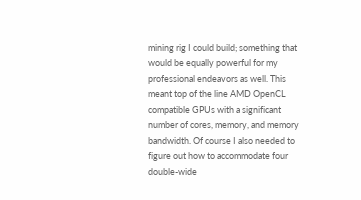mining rig I could build; something that would be equally powerful for my professional endeavors as well. This meant top of the line AMD OpenCL compatible GPUs with a significant number of cores, memory, and memory bandwidth. Of course I also needed to figure out how to accommodate four double-wide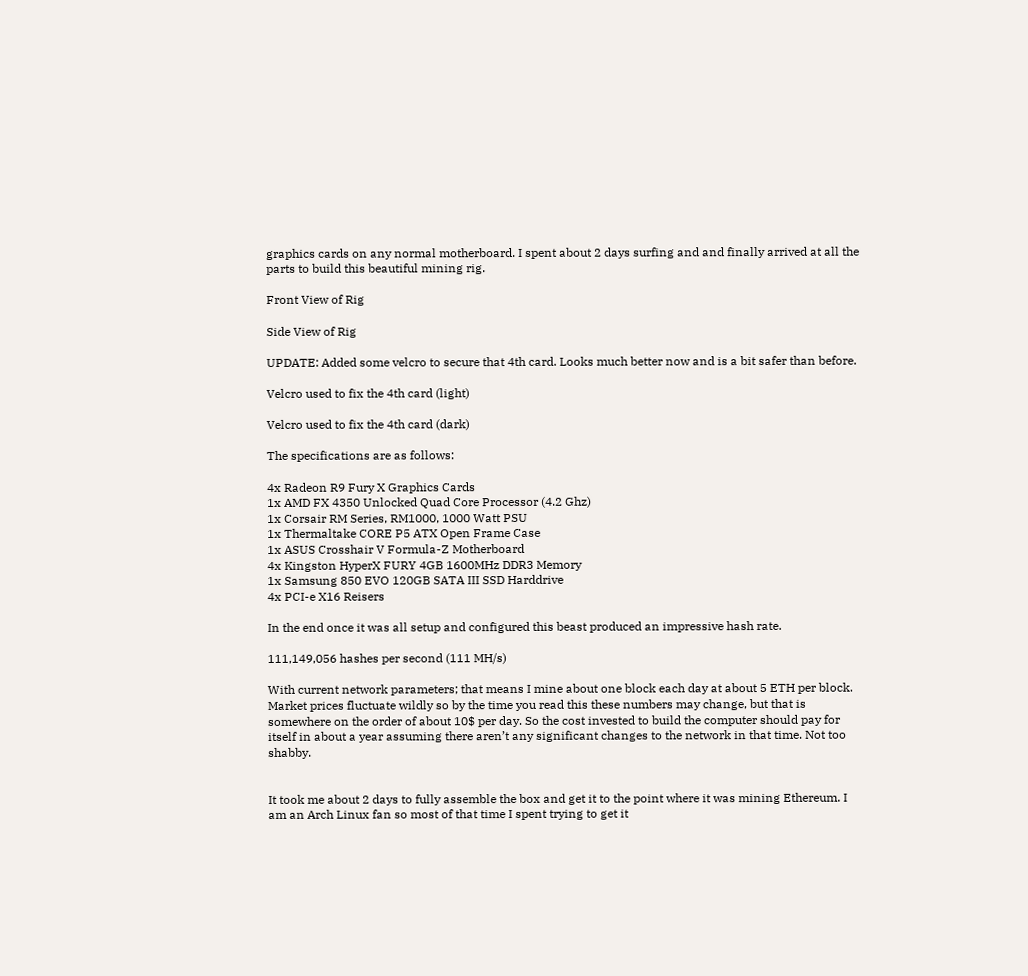graphics cards on any normal motherboard. I spent about 2 days surfing and and finally arrived at all the parts to build this beautiful mining rig.

Front View of Rig

Side View of Rig

UPDATE: Added some velcro to secure that 4th card. Looks much better now and is a bit safer than before.

Velcro used to fix the 4th card (light)

Velcro used to fix the 4th card (dark)

The specifications are as follows:

4x Radeon R9 Fury X Graphics Cards
1x AMD FX 4350 Unlocked Quad Core Processor (4.2 Ghz)
1x Corsair RM Series, RM1000, 1000 Watt PSU
1x Thermaltake CORE P5 ATX Open Frame Case
1x ASUS Crosshair V Formula-Z Motherboard
4x Kingston HyperX FURY 4GB 1600MHz DDR3 Memory
1x Samsung 850 EVO 120GB SATA III SSD Harddrive
4x PCI-e X16 Reisers

In the end once it was all setup and configured this beast produced an impressive hash rate.

111,149,056 hashes per second (111 MH/s)

With current network parameters; that means I mine about one block each day at about 5 ETH per block. Market prices fluctuate wildly so by the time you read this these numbers may change, but that is somewhere on the order of about 10$ per day. So the cost invested to build the computer should pay for itself in about a year assuming there aren’t any significant changes to the network in that time. Not too shabby.


It took me about 2 days to fully assemble the box and get it to the point where it was mining Ethereum. I am an Arch Linux fan so most of that time I spent trying to get it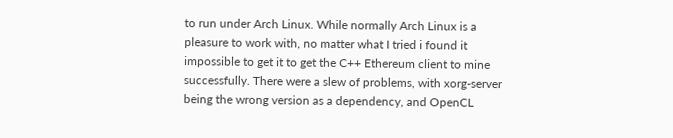to run under Arch Linux. While normally Arch Linux is a pleasure to work with, no matter what I tried i found it impossible to get it to get the C++ Ethereum client to mine successfully. There were a slew of problems, with xorg-server being the wrong version as a dependency, and OpenCL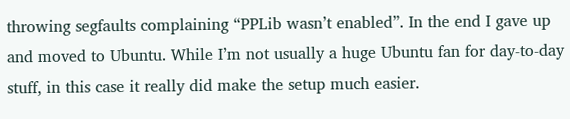throwing segfaults complaining “PPLib wasn’t enabled”. In the end I gave up and moved to Ubuntu. While I’m not usually a huge Ubuntu fan for day-to-day stuff, in this case it really did make the setup much easier.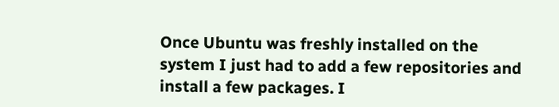Once Ubuntu was freshly installed on the system I just had to add a few repositories and install a few packages. I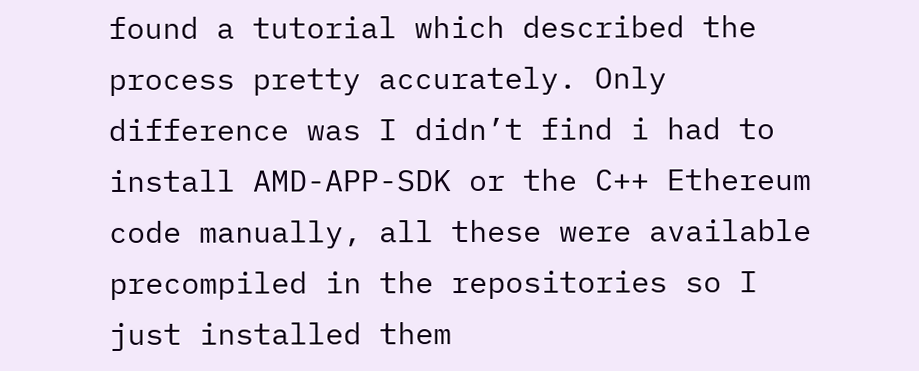found a tutorial which described the process pretty accurately. Only difference was I didn’t find i had to install AMD-APP-SDK or the C++ Ethereum code manually, all these were available precompiled in the repositories so I just installed them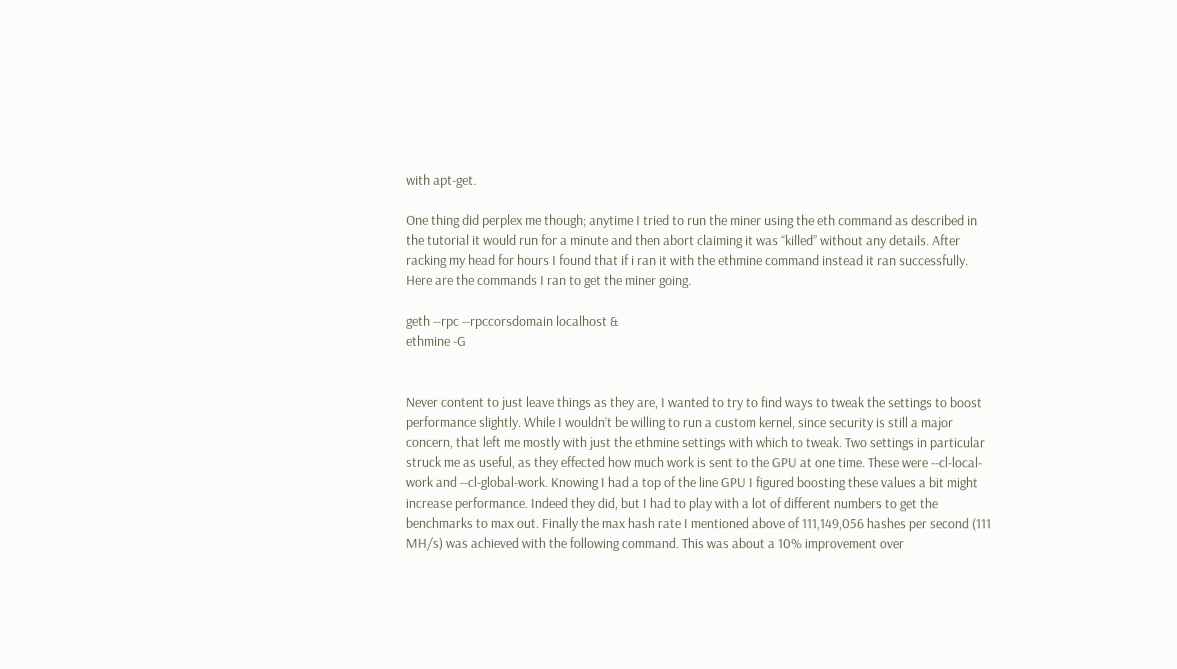with apt-get.

One thing did perplex me though; anytime I tried to run the miner using the eth command as described in the tutorial it would run for a minute and then abort claiming it was “killed” without any details. After racking my head for hours I found that if i ran it with the ethmine command instead it ran successfully. Here are the commands I ran to get the miner going.

geth --rpc --rpccorsdomain localhost &
ethmine -G


Never content to just leave things as they are, I wanted to try to find ways to tweak the settings to boost performance slightly. While I wouldn’t be willing to run a custom kernel, since security is still a major concern, that left me mostly with just the ethmine settings with which to tweak. Two settings in particular struck me as useful, as they effected how much work is sent to the GPU at one time. These were --cl-local-work and --cl-global-work. Knowing I had a top of the line GPU I figured boosting these values a bit might increase performance. Indeed they did, but I had to play with a lot of different numbers to get the benchmarks to max out. Finally the max hash rate I mentioned above of 111,149,056 hashes per second (111 MH/s) was achieved with the following command. This was about a 10% improvement over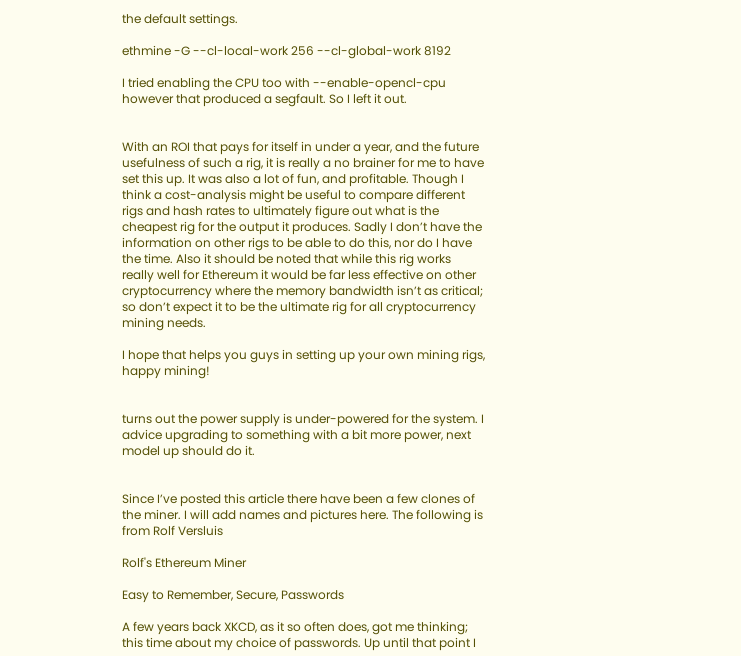the default settings.

ethmine -G --cl-local-work 256 --cl-global-work 8192

I tried enabling the CPU too with --enable-opencl-cpu however that produced a segfault. So I left it out.


With an ROI that pays for itself in under a year, and the future usefulness of such a rig, it is really a no brainer for me to have set this up. It was also a lot of fun, and profitable. Though I think a cost-analysis might be useful to compare different rigs and hash rates to ultimately figure out what is the cheapest rig for the output it produces. Sadly I don’t have the information on other rigs to be able to do this, nor do I have the time. Also it should be noted that while this rig works really well for Ethereum it would be far less effective on other cryptocurrency where the memory bandwidth isn’t as critical; so don’t expect it to be the ultimate rig for all cryptocurrency mining needs.

I hope that helps you guys in setting up your own mining rigs, happy mining!


turns out the power supply is under-powered for the system. I advice upgrading to something with a bit more power, next model up should do it.


Since I’ve posted this article there have been a few clones of the miner. I will add names and pictures here. The following is from Rolf Versluis

Rolf's Ethereum Miner

Easy to Remember, Secure, Passwords

A few years back XKCD, as it so often does, got me thinking; this time about my choice of passwords. Up until that point I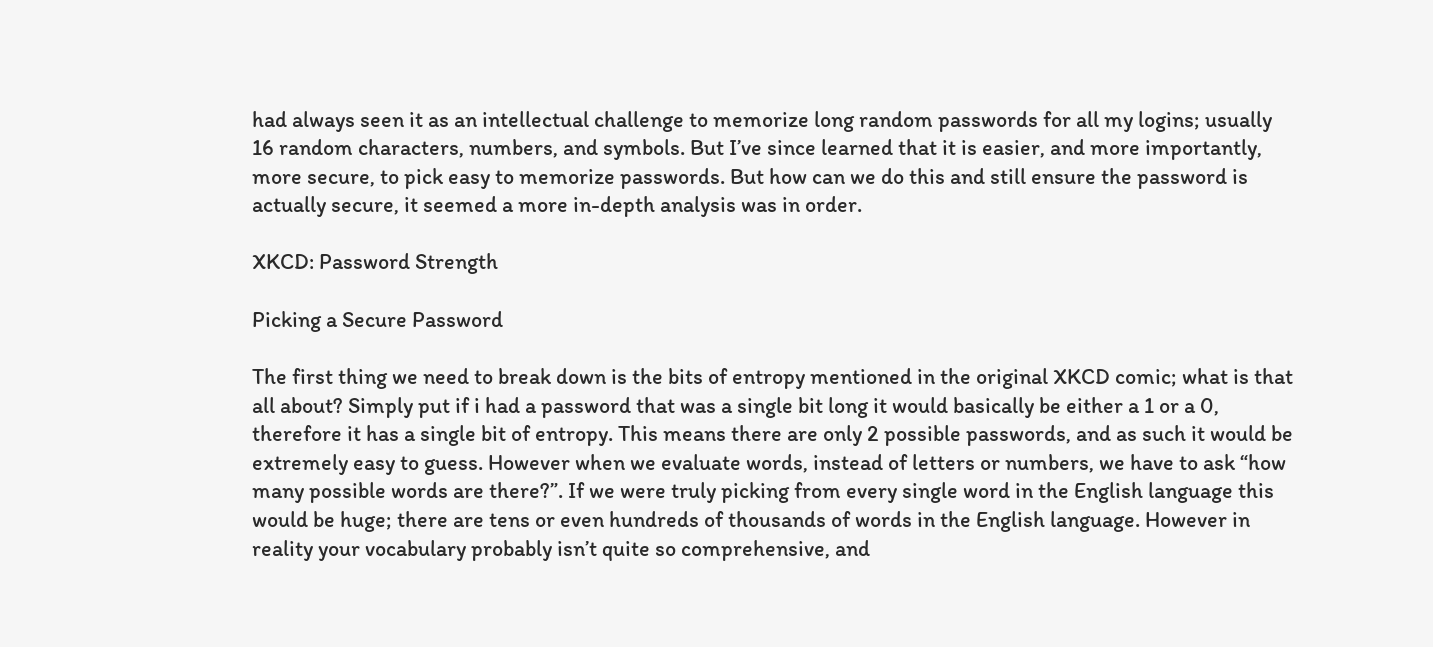had always seen it as an intellectual challenge to memorize long random passwords for all my logins; usually 16 random characters, numbers, and symbols. But I’ve since learned that it is easier, and more importantly, more secure, to pick easy to memorize passwords. But how can we do this and still ensure the password is actually secure, it seemed a more in-depth analysis was in order.

XKCD: Password Strength

Picking a Secure Password

The first thing we need to break down is the bits of entropy mentioned in the original XKCD comic; what is that all about? Simply put if i had a password that was a single bit long it would basically be either a 1 or a 0, therefore it has a single bit of entropy. This means there are only 2 possible passwords, and as such it would be extremely easy to guess. However when we evaluate words, instead of letters or numbers, we have to ask “how many possible words are there?”. If we were truly picking from every single word in the English language this would be huge; there are tens or even hundreds of thousands of words in the English language. However in reality your vocabulary probably isn’t quite so comprehensive, and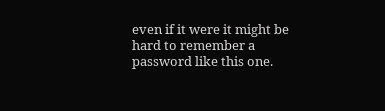even if it were it might be hard to remember a password like this one.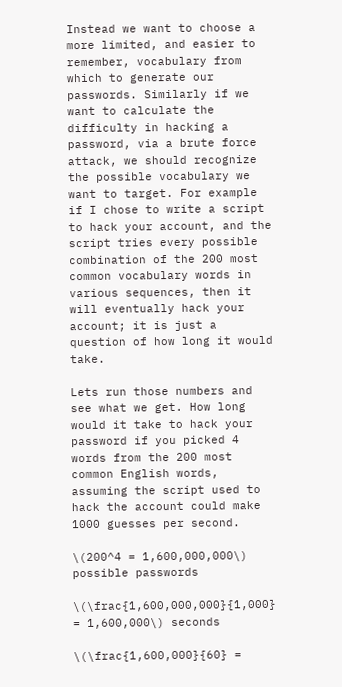Instead we want to choose a more limited, and easier to remember, vocabulary from which to generate our passwords. Similarly if we want to calculate the difficulty in hacking a password, via a brute force attack, we should recognize the possible vocabulary we want to target. For example if I chose to write a script to hack your account, and the script tries every possible combination of the 200 most common vocabulary words in various sequences, then it will eventually hack your account; it is just a question of how long it would take.

Lets run those numbers and see what we get. How long would it take to hack your password if you picked 4 words from the 200 most common English words, assuming the script used to hack the account could make 1000 guesses per second.

\(200^4 = 1,600,000,000\) possible passwords

\(\frac{1,600,000,000}{1,000} = 1,600,000\) seconds

\(\frac{1,600,000}{60} =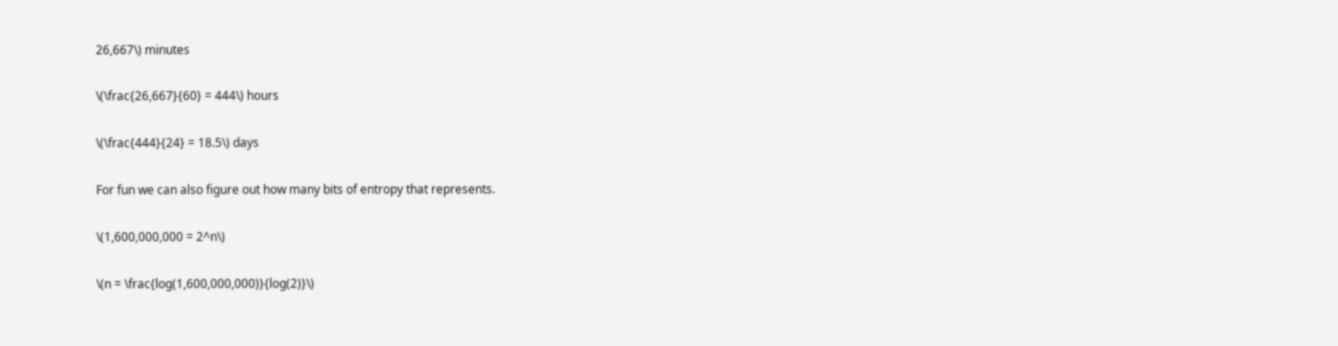26,667\) minutes

\(\frac{26,667}{60} = 444\) hours

\(\frac{444}{24} = 18.5\) days

For fun we can also figure out how many bits of entropy that represents.

\(1,600,000,000 = 2^n\)

\(n = \frac{log(1,600,000,000)}{log(2)}\)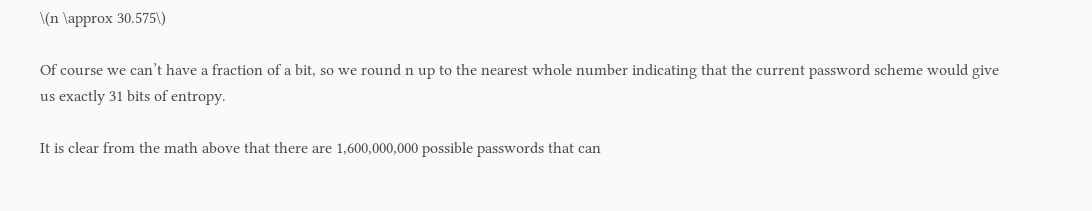\(n \approx 30.575\)

Of course we can’t have a fraction of a bit, so we round n up to the nearest whole number indicating that the current password scheme would give us exactly 31 bits of entropy.

It is clear from the math above that there are 1,600,000,000 possible passwords that can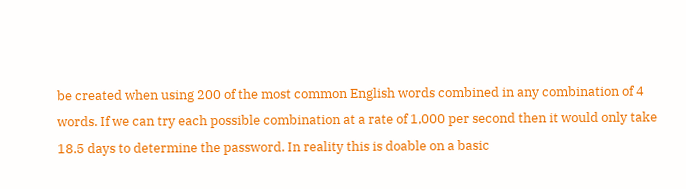be created when using 200 of the most common English words combined in any combination of 4 words. If we can try each possible combination at a rate of 1,000 per second then it would only take 18.5 days to determine the password. In reality this is doable on a basic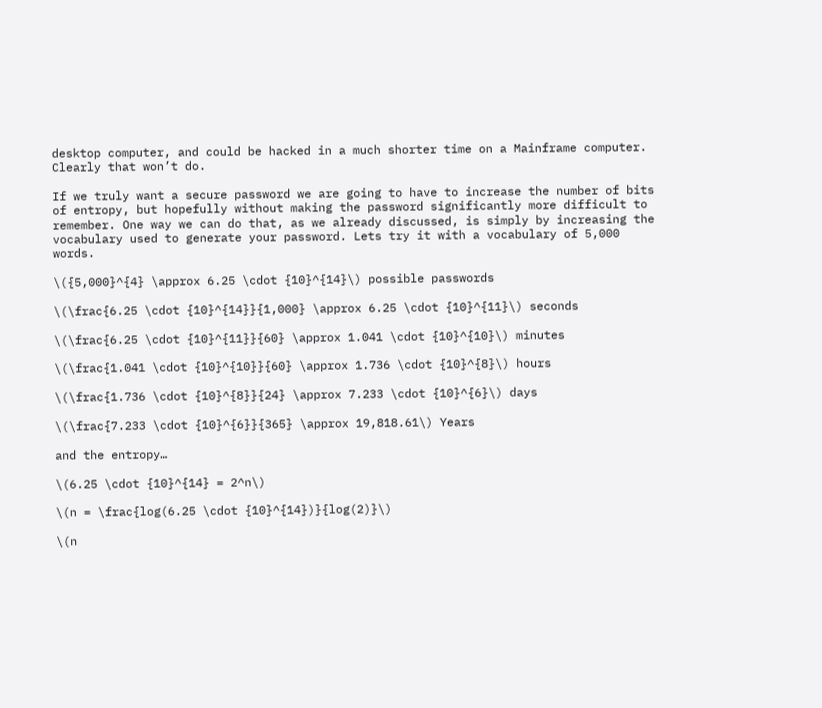desktop computer, and could be hacked in a much shorter time on a Mainframe computer. Clearly that won’t do.

If we truly want a secure password we are going to have to increase the number of bits of entropy, but hopefully without making the password significantly more difficult to remember. One way we can do that, as we already discussed, is simply by increasing the vocabulary used to generate your password. Lets try it with a vocabulary of 5,000 words.

\({5,000}^{4} \approx 6.25 \cdot {10}^{14}\) possible passwords

\(\frac{6.25 \cdot {10}^{14}}{1,000} \approx 6.25 \cdot {10}^{11}\) seconds

\(\frac{6.25 \cdot {10}^{11}}{60} \approx 1.041 \cdot {10}^{10}\) minutes

\(\frac{1.041 \cdot {10}^{10}}{60} \approx 1.736 \cdot {10}^{8}\) hours

\(\frac{1.736 \cdot {10}^{8}}{24} \approx 7.233 \cdot {10}^{6}\) days

\(\frac{7.233 \cdot {10}^{6}}{365} \approx 19,818.61\) Years

and the entropy…

\(6.25 \cdot {10}^{14} = 2^n\)

\(n = \frac{log(6.25 \cdot {10}^{14})}{log(2)}\)

\(n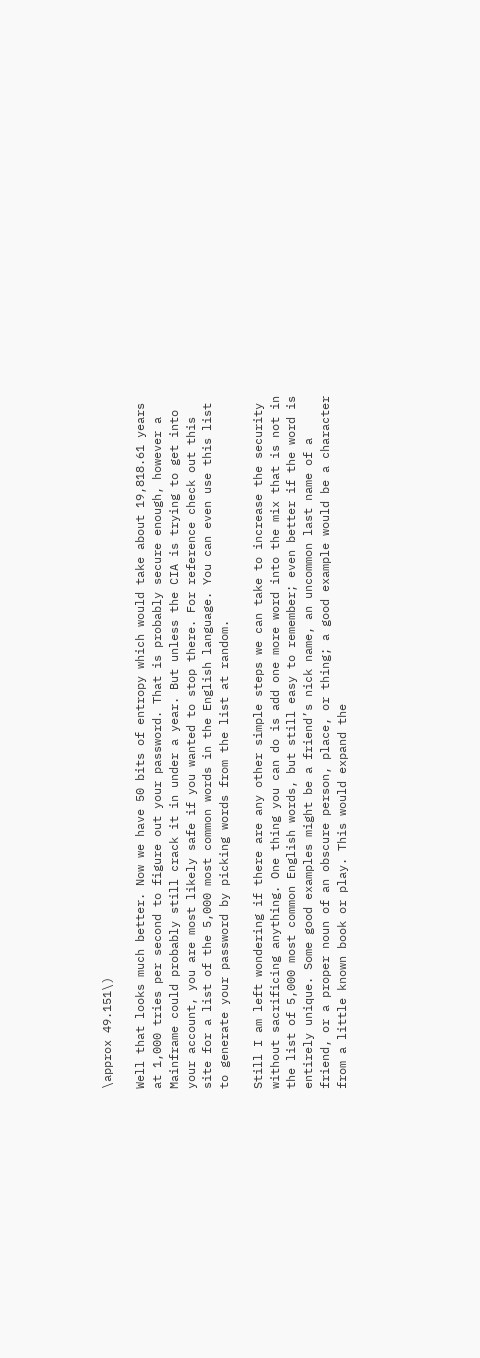\approx 49.151\)

Well that looks much better. Now we have 50 bits of entropy which would take about 19,818.61 years at 1,000 tries per second to figure out your password. That is probably secure enough, however a Mainframe could probably still crack it in under a year. But unless the CIA is trying to get into your account, you are most likely safe if you wanted to stop there. For reference check out this site for a list of the 5,000 most common words in the English language. You can even use this list to generate your password by picking words from the list at random.

Still I am left wondering if there are any other simple steps we can take to increase the security without sacrificing anything. One thing you can do is add one more word into the mix that is not in the list of 5,000 most common English words, but still easy to remember; even better if the word is entirely unique. Some good examples might be a friend’s nick name, an uncommon last name of a friend, or a proper noun of an obscure person, place, or thing; a good example would be a character from a little known book or play. This would expand the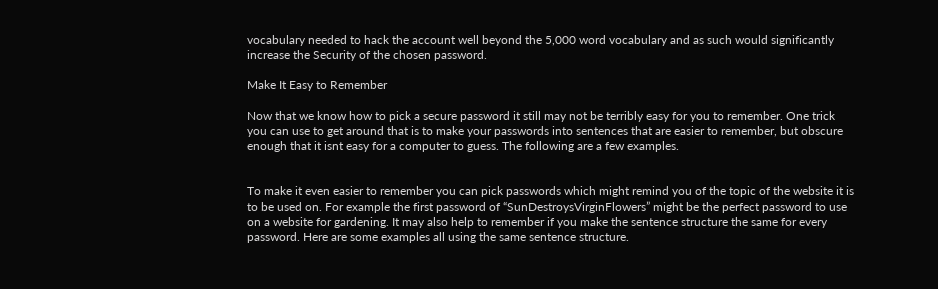vocabulary needed to hack the account well beyond the 5,000 word vocabulary and as such would significantly increase the Security of the chosen password.

Make It Easy to Remember

Now that we know how to pick a secure password it still may not be terribly easy for you to remember. One trick you can use to get around that is to make your passwords into sentences that are easier to remember, but obscure enough that it isnt easy for a computer to guess. The following are a few examples.


To make it even easier to remember you can pick passwords which might remind you of the topic of the website it is to be used on. For example the first password of “SunDestroysVirginFlowers” might be the perfect password to use on a website for gardening. It may also help to remember if you make the sentence structure the same for every password. Here are some examples all using the same sentence structure.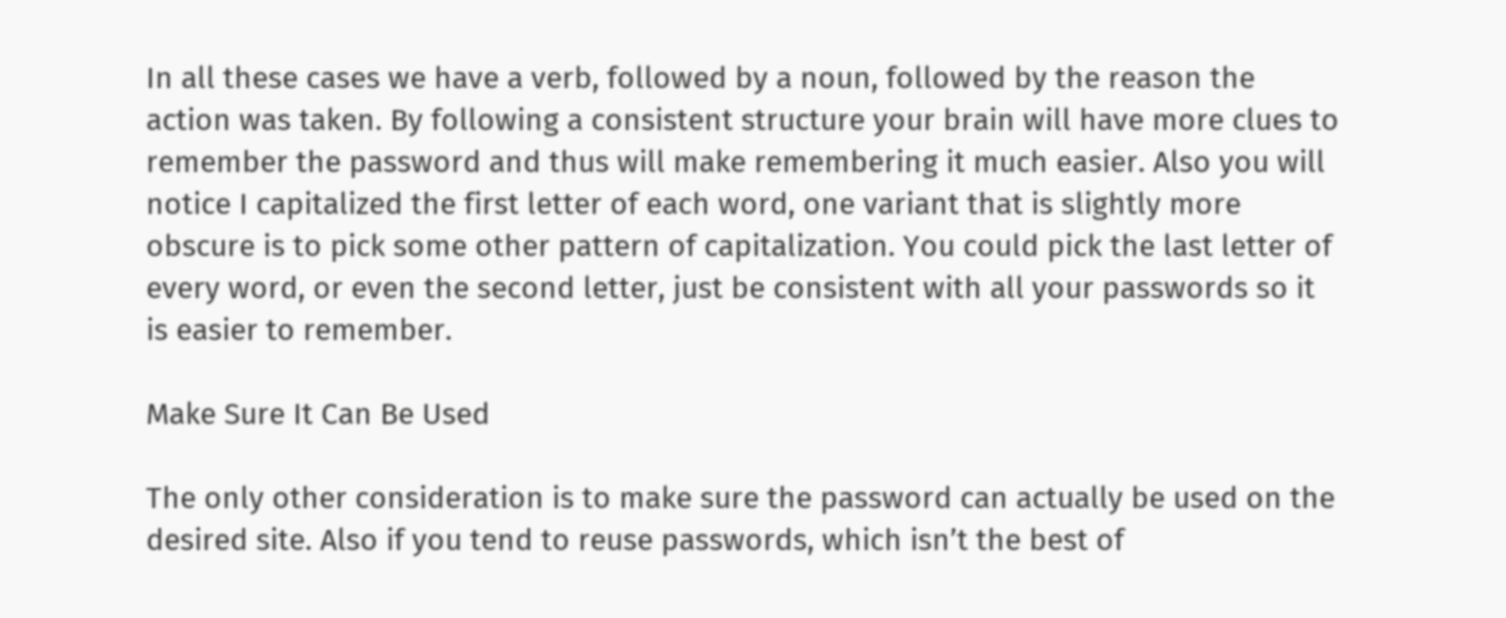In all these cases we have a verb, followed by a noun, followed by the reason the action was taken. By following a consistent structure your brain will have more clues to remember the password and thus will make remembering it much easier. Also you will notice I capitalized the first letter of each word, one variant that is slightly more obscure is to pick some other pattern of capitalization. You could pick the last letter of every word, or even the second letter, just be consistent with all your passwords so it is easier to remember.

Make Sure It Can Be Used

The only other consideration is to make sure the password can actually be used on the desired site. Also if you tend to reuse passwords, which isn’t the best of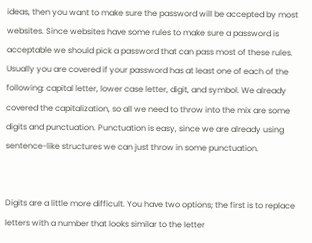ideas, then you want to make sure the password will be accepted by most websites. Since websites have some rules to make sure a password is acceptable we should pick a password that can pass most of these rules. Usually you are covered if your password has at least one of each of the following: capital letter, lower case letter, digit, and symbol. We already covered the capitalization, so all we need to throw into the mix are some digits and punctuation. Punctuation is easy, since we are already using sentence-like structures we can just throw in some punctuation.


Digits are a little more difficult. You have two options; the first is to replace letters with a number that looks similar to the letter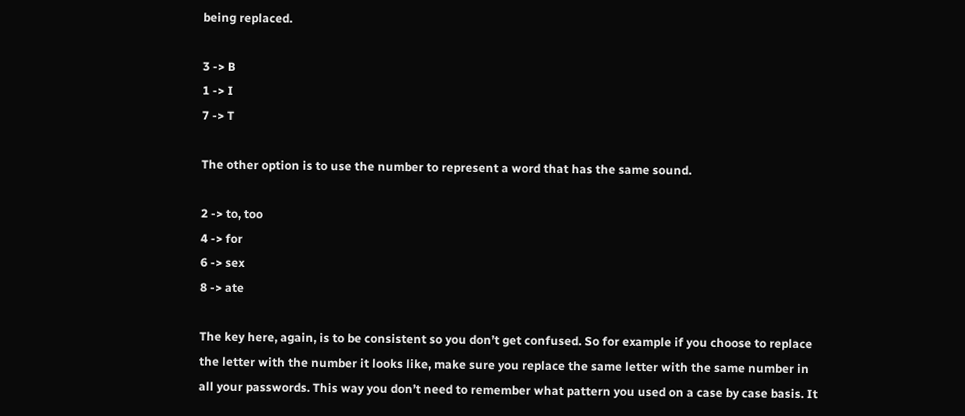being replaced.

3 -> B
1 -> I
7 -> T

The other option is to use the number to represent a word that has the same sound.

2 -> to, too
4 -> for
6 -> sex
8 -> ate

The key here, again, is to be consistent so you don’t get confused. So for example if you choose to replace the letter with the number it looks like, make sure you replace the same letter with the same number in all your passwords. This way you don’t need to remember what pattern you used on a case by case basis. It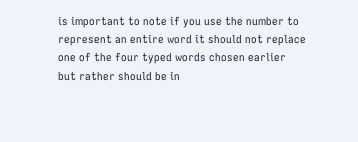is important to note if you use the number to represent an entire word it should not replace one of the four typed words chosen earlier but rather should be in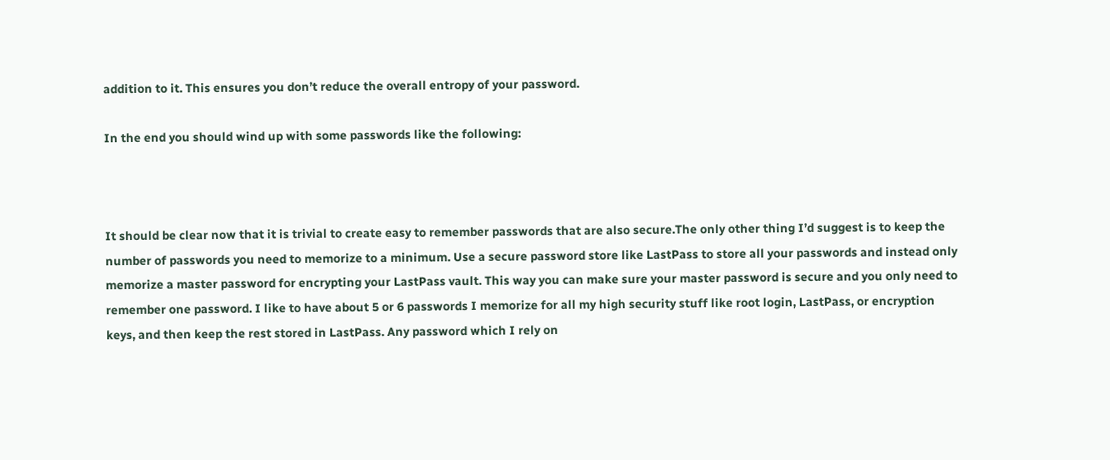addition to it. This ensures you don’t reduce the overall entropy of your password.

In the end you should wind up with some passwords like the following:



It should be clear now that it is trivial to create easy to remember passwords that are also secure.The only other thing I’d suggest is to keep the number of passwords you need to memorize to a minimum. Use a secure password store like LastPass to store all your passwords and instead only memorize a master password for encrypting your LastPass vault. This way you can make sure your master password is secure and you only need to remember one password. I like to have about 5 or 6 passwords I memorize for all my high security stuff like root login, LastPass, or encryption keys, and then keep the rest stored in LastPass. Any password which I rely on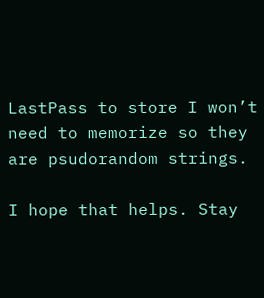LastPass to store I won’t need to memorize so they are psudorandom strings.

I hope that helps. Stay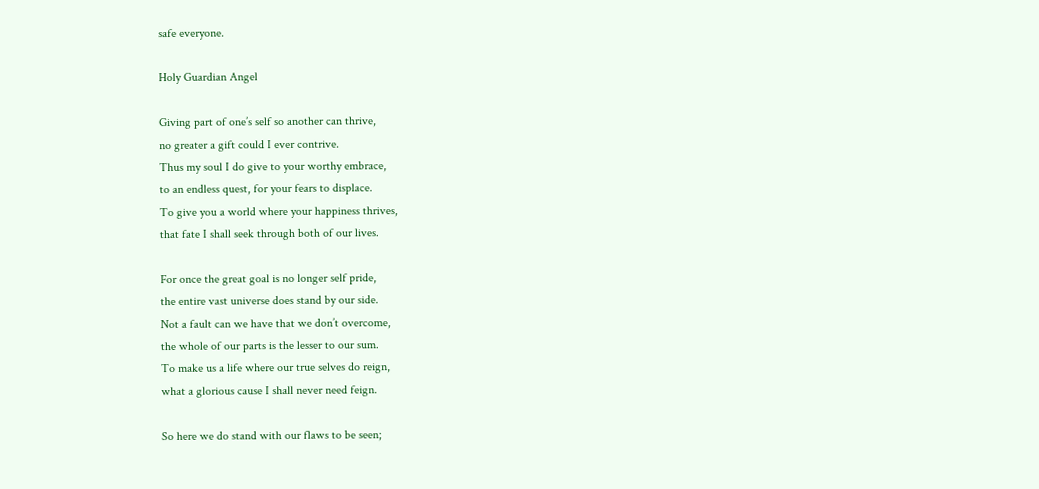safe everyone.

Holy Guardian Angel

Giving part of one’s self so another can thrive,
no greater a gift could I ever contrive.
Thus my soul I do give to your worthy embrace,
to an endless quest, for your fears to displace.
To give you a world where your happiness thrives,
that fate I shall seek through both of our lives.

For once the great goal is no longer self pride,
the entire vast universe does stand by our side.
Not a fault can we have that we don’t overcome,
the whole of our parts is the lesser to our sum.
To make us a life where our true selves do reign,
what a glorious cause I shall never need feign.

So here we do stand with our flaws to be seen;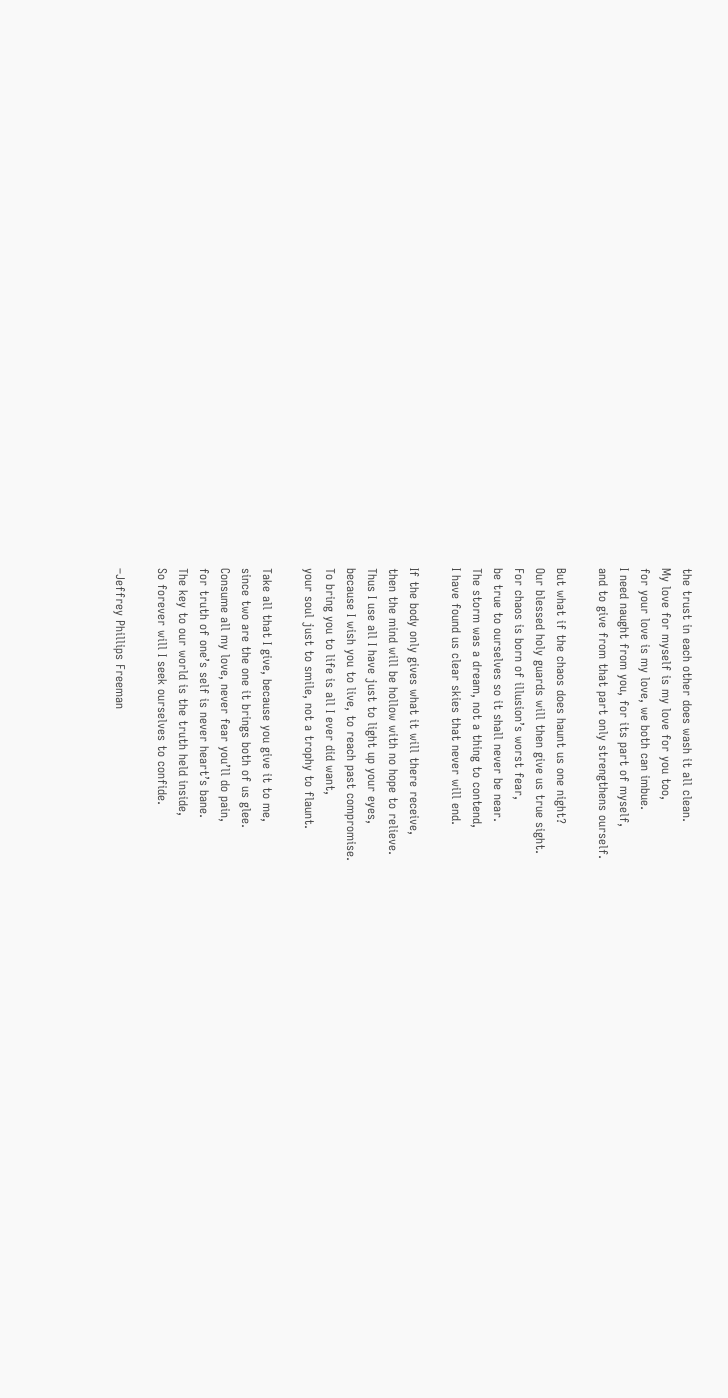the trust in each other does wash it all clean.
My love for myself is my love for you too,
for your love is my love, we both can imbue.
I need naught from you, for its part of myself,
and to give from that part only strengthens ourself.

But what if the chaos does haunt us one night?
Our blessed holy guards will then give us true sight.
For chaos is born of illusion’s worst fear,
be true to ourselves so it shall never be near.
The storm was a dream, not a thing to contend,
I have found us clear skies that never will end.

If the body only gives what it will there receive,
then the mind will be hollow with no hope to relieve.
Thus I use all I have just to light up your eyes,
because I wish you to live, to reach past compromise.
To bring you to life is all I ever did want,
your soul just to smile, not a trophy to flaunt.

Take all that I give, because you give it to me,
since two are the one it brings both of us glee.
Consume all my love, never fear you’ll do pain,
for truth of one’s self is never heart’s bane.
The key to our world is the truth held inside,
So forever will I seek ourselves to confide.

–Jeffrey Phillips Freeman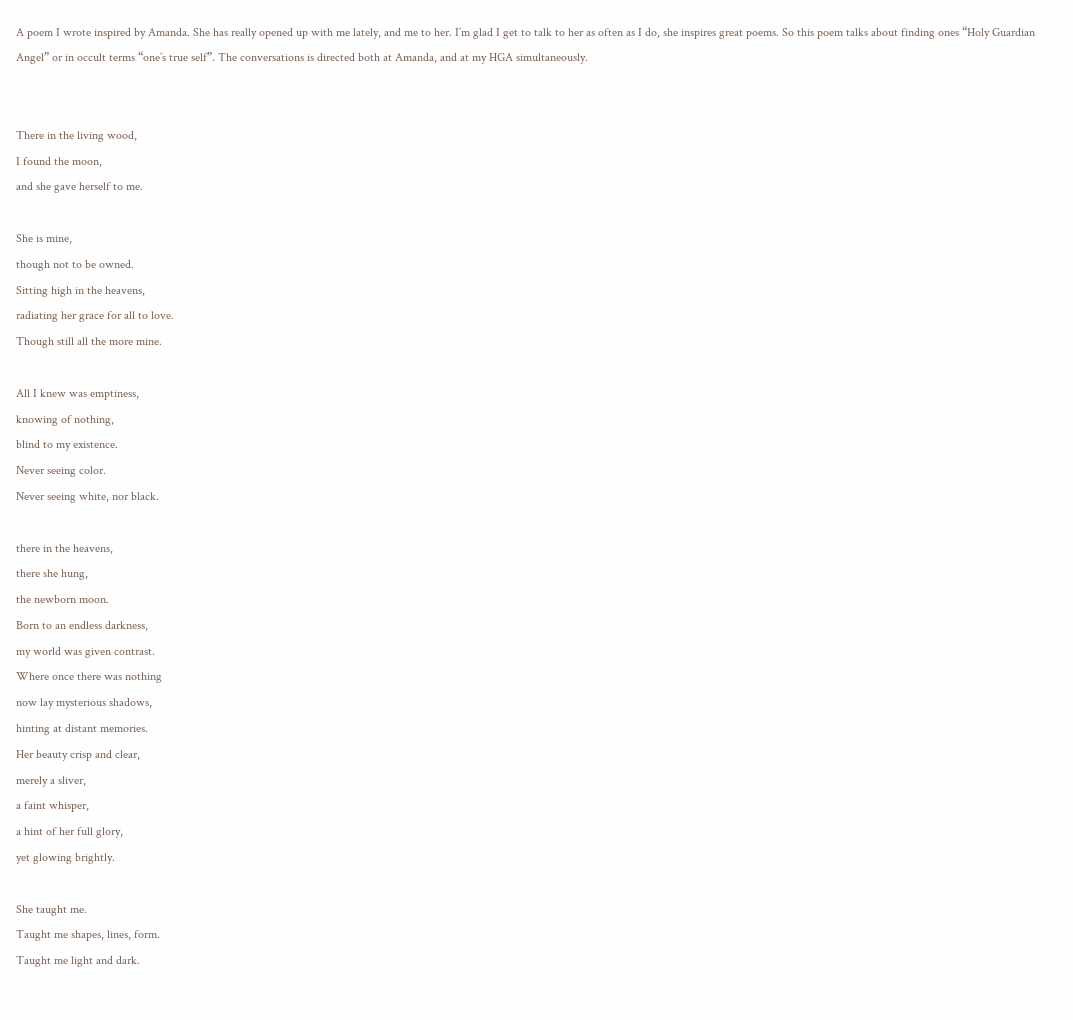A poem I wrote inspired by Amanda. She has really opened up with me lately, and me to her. I’m glad I get to talk to her as often as I do, she inspires great poems. So this poem talks about finding ones “Holy Guardian Angel” or in occult terms “one’s true self”. The conversations is directed both at Amanda, and at my HGA simultaneously.


There in the living wood,
I found the moon,
and she gave herself to me.

She is mine,
though not to be owned.
Sitting high in the heavens,
radiating her grace for all to love.
Though still all the more mine.

All I knew was emptiness,
knowing of nothing,
blind to my existence.
Never seeing color.
Never seeing white, nor black.

there in the heavens,
there she hung,
the newborn moon.
Born to an endless darkness,
my world was given contrast.
Where once there was nothing
now lay mysterious shadows,
hinting at distant memories.
Her beauty crisp and clear,
merely a sliver,
a faint whisper,
a hint of her full glory,
yet glowing brightly.

She taught me.
Taught me shapes, lines, form.
Taught me light and dark.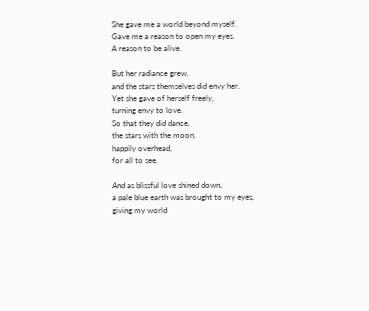She gave me a world beyond myself.
Gave me a reason to open my eyes.
A reason to be alive.

But her radiance grew,
and the stars themselves did envy her.
Yet she gave of herself freely,
turning envy to love.
So that they did dance,
the stars with the moon,
happily overhead,
for all to see.

And as blissful love shined down,
a pale blue earth was brought to my eyes,
giving my world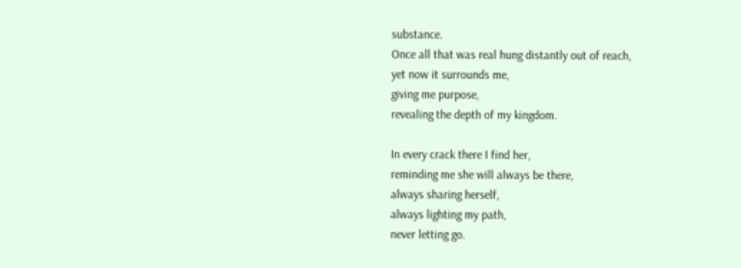substance.
Once all that was real hung distantly out of reach,
yet now it surrounds me,
giving me purpose,
revealing the depth of my kingdom.

In every crack there I find her,
reminding me she will always be there,
always sharing herself,
always lighting my path,
never letting go.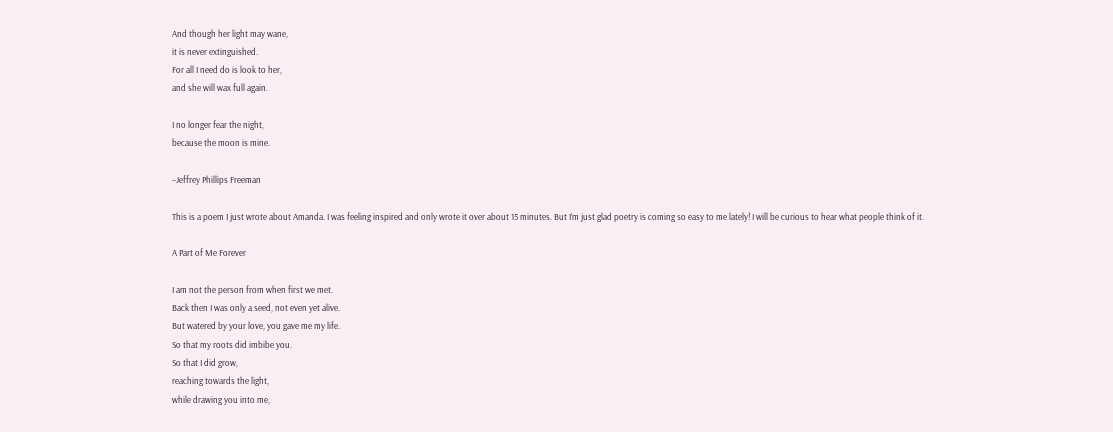And though her light may wane,
it is never extinguished.
For all I need do is look to her,
and she will wax full again.

I no longer fear the night,
because the moon is mine.

–Jeffrey Phillips Freeman

This is a poem I just wrote about Amanda. I was feeling inspired and only wrote it over about 15 minutes. But I’m just glad poetry is coming so easy to me lately! I will be curious to hear what people think of it.

A Part of Me Forever

I am not the person from when first we met.
Back then I was only a seed, not even yet alive.
But watered by your love, you gave me my life.
So that my roots did imbibe you.
So that I did grow,
reaching towards the light,
while drawing you into me,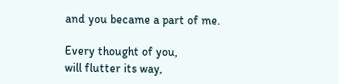and you became a part of me.

Every thought of you,
will flutter its way,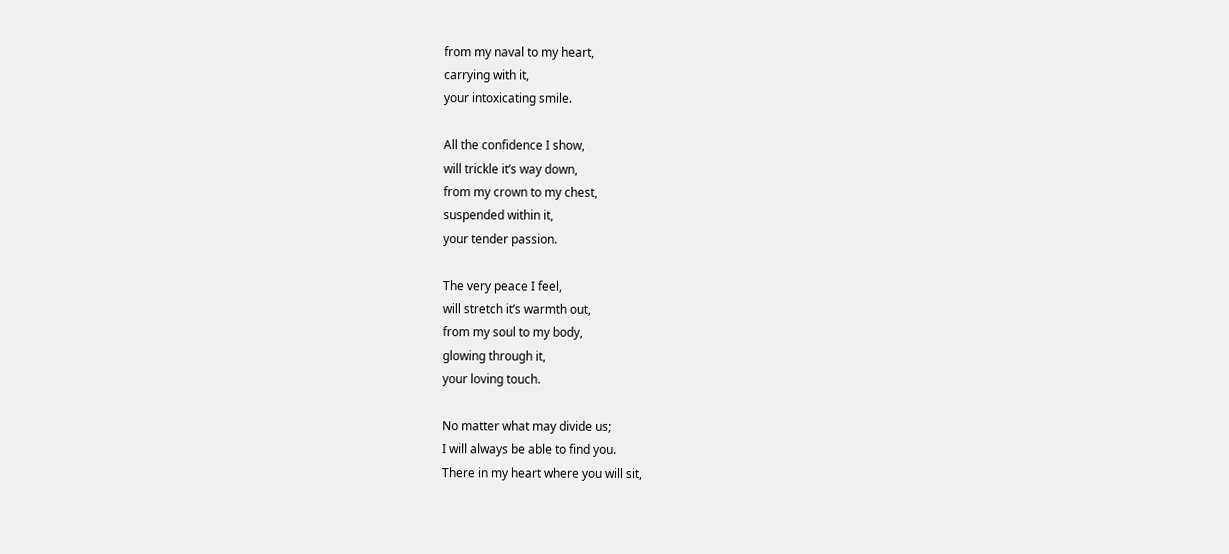from my naval to my heart,
carrying with it,
your intoxicating smile.

All the confidence I show,
will trickle it’s way down,
from my crown to my chest,
suspended within it,
your tender passion.

The very peace I feel,
will stretch it’s warmth out,
from my soul to my body,
glowing through it,
your loving touch.

No matter what may divide us;
I will always be able to find you.
There in my heart where you will sit,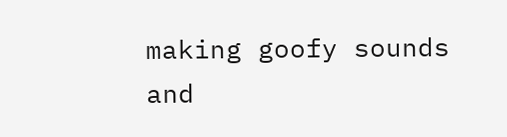making goofy sounds and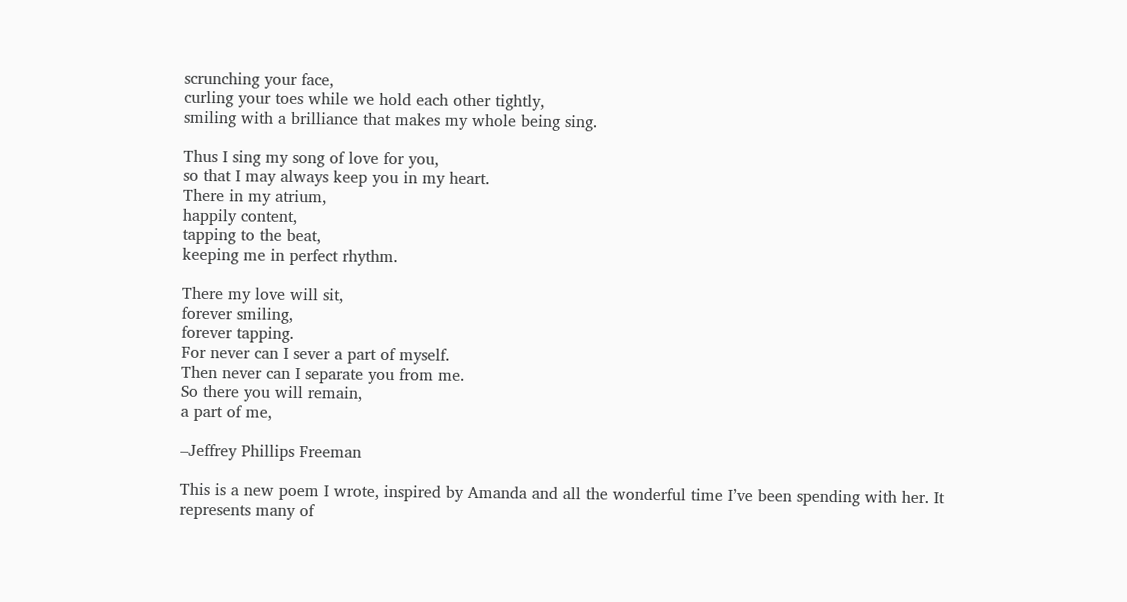scrunching your face,
curling your toes while we hold each other tightly,
smiling with a brilliance that makes my whole being sing.

Thus I sing my song of love for you,
so that I may always keep you in my heart.
There in my atrium,
happily content,
tapping to the beat,
keeping me in perfect rhythm.

There my love will sit,
forever smiling,
forever tapping.
For never can I sever a part of myself.
Then never can I separate you from me.
So there you will remain,
a part of me,

–Jeffrey Phillips Freeman

This is a new poem I wrote, inspired by Amanda and all the wonderful time I’ve been spending with her. It represents many of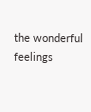the wonderful feelings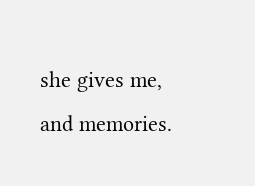she gives me, and memories.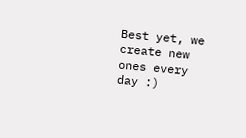Best yet, we create new ones every day :)